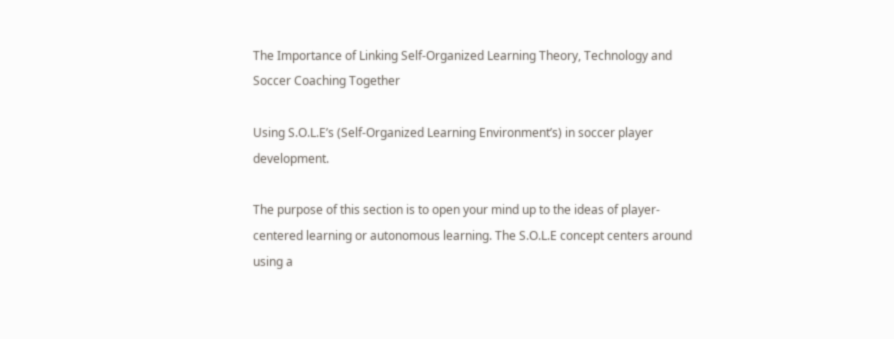The Importance of Linking Self-Organized Learning Theory, Technology and Soccer Coaching Together

Using S.O.L.E’s (Self-Organized Learning Environment’s) in soccer player development.

The purpose of this section is to open your mind up to the ideas of player-centered learning or autonomous learning. The S.O.L.E concept centers around using a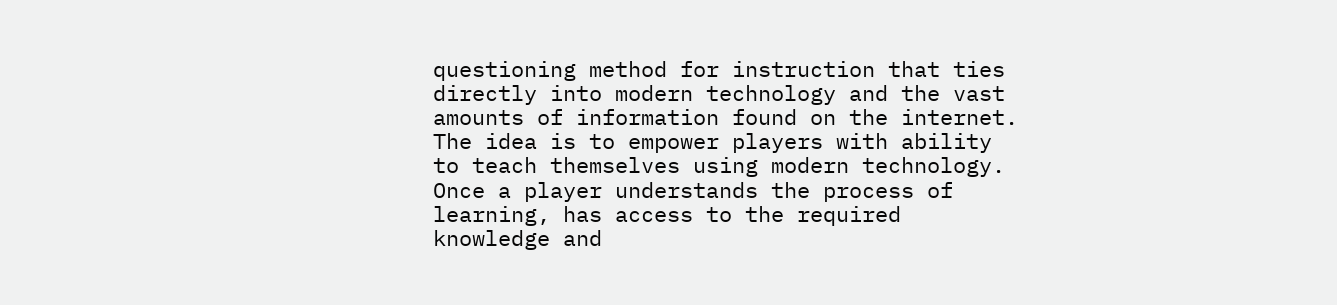questioning method for instruction that ties directly into modern technology and the vast amounts of information found on the internet. The idea is to empower players with ability to teach themselves using modern technology. Once a player understands the process of learning, has access to the required knowledge and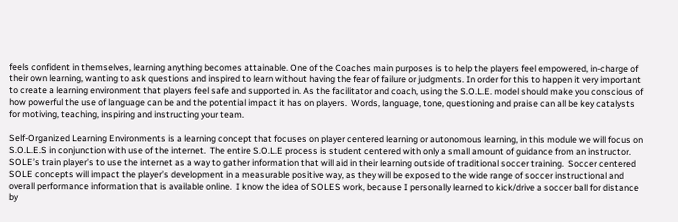feels confident in themselves, learning anything becomes attainable. One of the Coaches main purposes is to help the players feel empowered, in-charge of their own learning, wanting to ask questions and inspired to learn without having the fear of failure or judgments. In order for this to happen it very important to create a learning environment that players feel safe and supported in. As the facilitator and coach, using the S.O.L.E. model should make you conscious of how powerful the use of language can be and the potential impact it has on players.  Words, language, tone, questioning and praise can all be key catalysts for motiving, teaching, inspiring and instructing your team.

Self-Organized Learning Environments is a learning concept that focuses on player centered learning or autonomous learning, in this module we will focus on S.O.L.E.S in conjunction with use of the internet.  The entire S.O.L.E process is student centered with only a small amount of guidance from an instructor.  SOLE’s train player’s to use the internet as a way to gather information that will aid in their learning outside of traditional soccer training.  Soccer centered SOLE concepts will impact the player’s development in a measurable positive way, as they will be exposed to the wide range of soccer instructional and overall performance information that is available online.  I know the idea of SOLES work, because I personally learned to kick/drive a soccer ball for distance by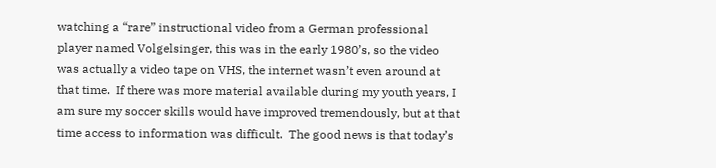watching a “rare” instructional video from a German professional player named Volgelsinger, this was in the early 1980’s, so the video was actually a video tape on VHS, the internet wasn’t even around at that time.  If there was more material available during my youth years, I am sure my soccer skills would have improved tremendously, but at that time access to information was difficult.  The good news is that today’s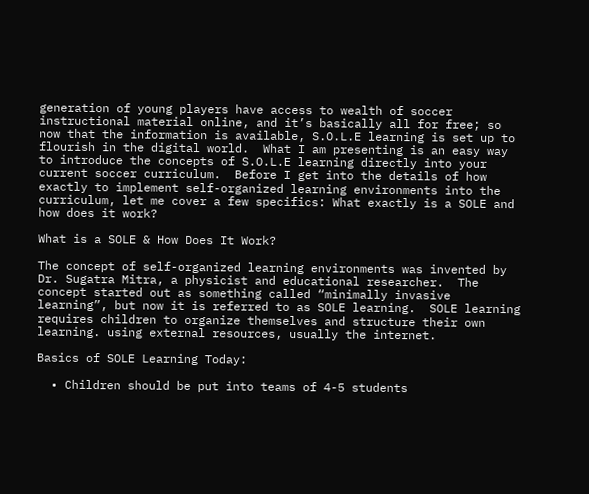generation of young players have access to wealth of soccer instructional material online, and it’s basically all for free; so now that the information is available, S.O.L.E learning is set up to flourish in the digital world.  What I am presenting is an easy way to introduce the concepts of S.O.L.E learning directly into your current soccer curriculum.  Before I get into the details of how exactly to implement self-organized learning environments into the curriculum, let me cover a few specifics: What exactly is a SOLE and how does it work?

What is a SOLE & How Does It Work?

The concept of self-organized learning environments was invented by Dr. Sugatra Mitra, a physicist and educational researcher.  The concept started out as something called “minimally invasive learning”, but now it is referred to as SOLE learning.  SOLE learning requires children to organize themselves and structure their own learning. using external resources, usually the internet.

Basics of SOLE Learning Today:

  • Children should be put into teams of 4-5 students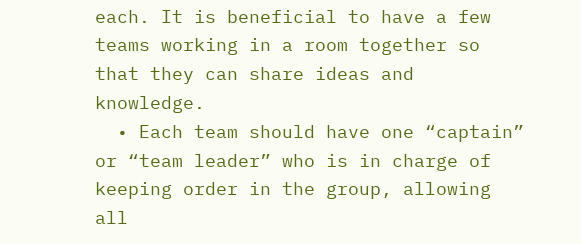each. It is beneficial to have a few teams working in a room together so that they can share ideas and knowledge.
  • Each team should have one “captain” or “team leader” who is in charge of keeping order in the group, allowing all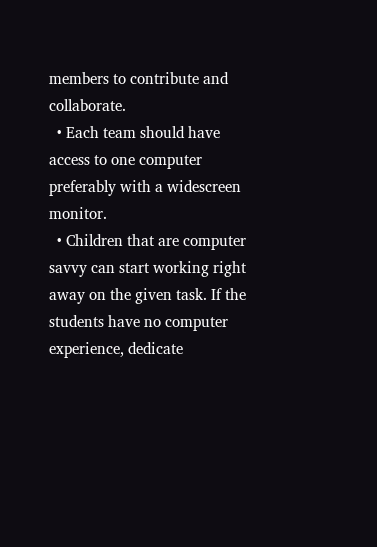members to contribute and collaborate.
  • Each team should have access to one computer preferably with a widescreen monitor.
  • Children that are computer savvy can start working right away on the given task. If the students have no computer experience, dedicate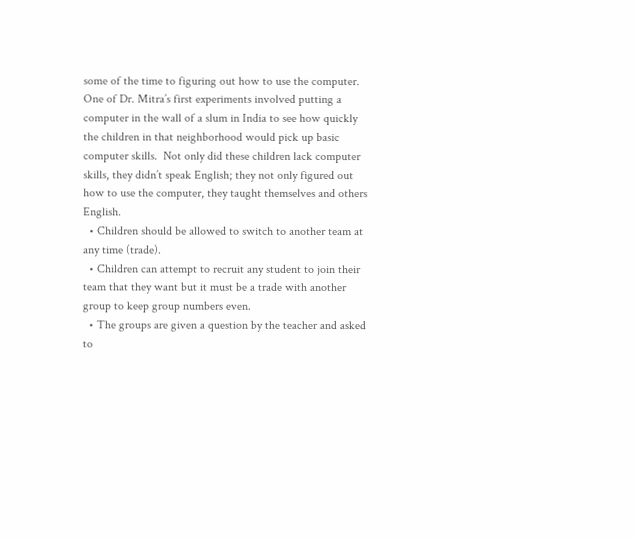some of the time to figuring out how to use the computer.  One of Dr. Mitra’s first experiments involved putting a computer in the wall of a slum in India to see how quickly the children in that neighborhood would pick up basic computer skills.  Not only did these children lack computer skills, they didn’t speak English; they not only figured out how to use the computer, they taught themselves and others English.
  • Children should be allowed to switch to another team at any time (trade).
  • Children can attempt to recruit any student to join their team that they want but it must be a trade with another group to keep group numbers even.
  • The groups are given a question by the teacher and asked to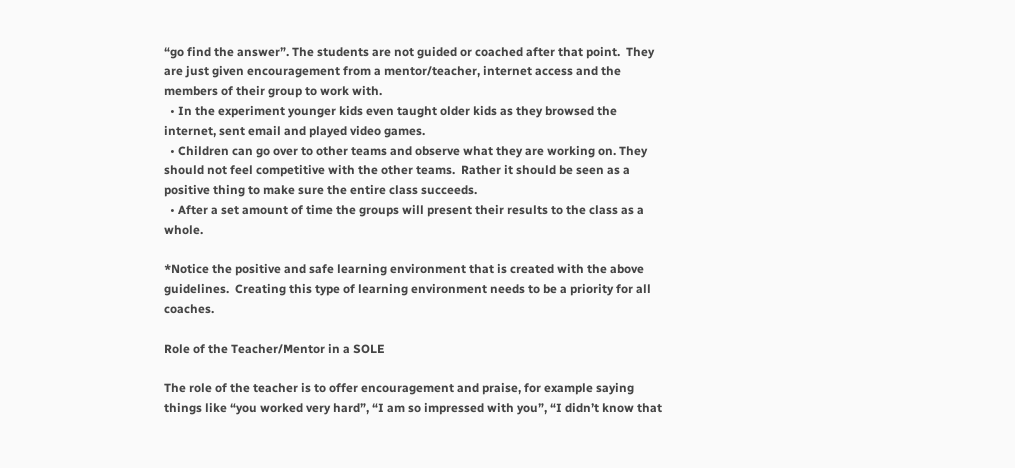“go find the answer”. The students are not guided or coached after that point.  They are just given encouragement from a mentor/teacher, internet access and the members of their group to work with.
  • In the experiment younger kids even taught older kids as they browsed the internet, sent email and played video games.
  • Children can go over to other teams and observe what they are working on. They should not feel competitive with the other teams.  Rather it should be seen as a positive thing to make sure the entire class succeeds.
  • After a set amount of time the groups will present their results to the class as a whole.

*Notice the positive and safe learning environment that is created with the above guidelines.  Creating this type of learning environment needs to be a priority for all coaches.

Role of the Teacher/Mentor in a SOLE

The role of the teacher is to offer encouragement and praise, for example saying things like “you worked very hard”, “I am so impressed with you”, “I didn’t know that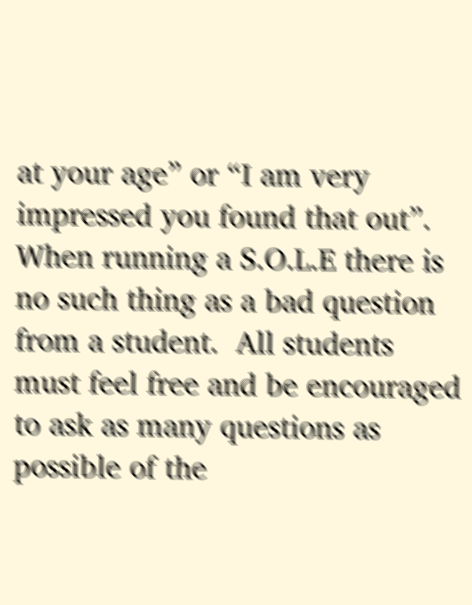at your age” or “I am very impressed you found that out”.  When running a S.O.L.E there is no such thing as a bad question from a student.  All students must feel free and be encouraged to ask as many questions as possible of the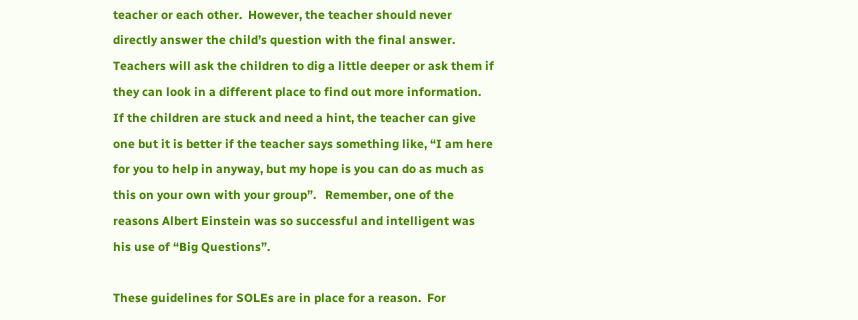teacher or each other.  However, the teacher should never directly answer the child’s question with the final answer.  Teachers will ask the children to dig a little deeper or ask them if they can look in a different place to find out more information.  If the children are stuck and need a hint, the teacher can give one but it is better if the teacher says something like, “I am here for you to help in anyway, but my hope is you can do as much as this on your own with your group”.   Remember, one of the reasons Albert Einstein was so successful and intelligent was his use of “Big Questions”.

These guidelines for SOLEs are in place for a reason.  For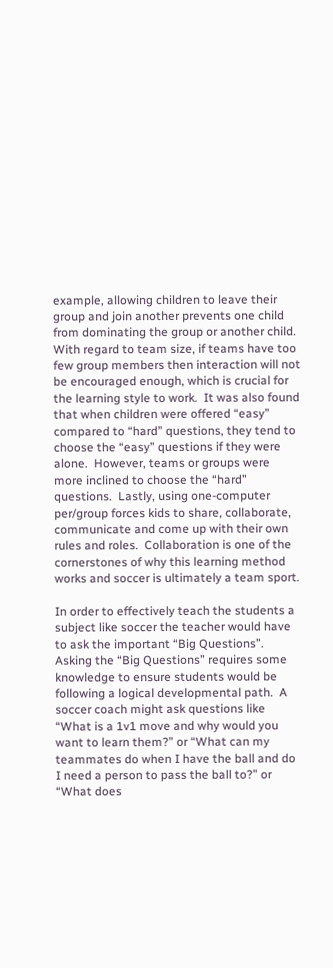example, allowing children to leave their group and join another prevents one child from dominating the group or another child.  With regard to team size, if teams have too few group members then interaction will not be encouraged enough, which is crucial for the learning style to work.  It was also found that when children were offered “easy” compared to “hard” questions, they tend to choose the “easy” questions if they were alone.  However, teams or groups were more inclined to choose the “hard” questions.  Lastly, using one-computer per/group forces kids to share, collaborate, communicate and come up with their own rules and roles.  Collaboration is one of the cornerstones of why this learning method works and soccer is ultimately a team sport.

In order to effectively teach the students a subject like soccer the teacher would have to ask the important “Big Questions”.  Asking the “Big Questions” requires some knowledge to ensure students would be following a logical developmental path.  A soccer coach might ask questions like “What is a 1v1 move and why would you want to learn them?” or “What can my teammates do when I have the ball and do I need a person to pass the ball to?” or “What does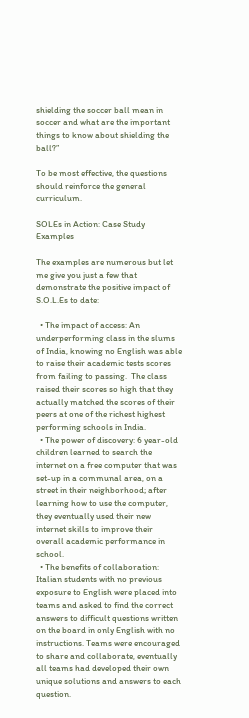shielding the soccer ball mean in soccer and what are the important things to know about shielding the ball?”

To be most effective, the questions should reinforce the general curriculum.

SOLEs in Action: Case Study Examples

The examples are numerous but let me give you just a few that demonstrate the positive impact of S.O.L.Es to date:

  • The impact of access: An underperforming class in the slums of India, knowing no English was able to raise their academic tests scores from failing to passing.  The class raised their scores so high that they actually matched the scores of their peers at one of the richest highest performing schools in India.
  • The power of discovery: 6 year-old children learned to search the internet on a free computer that was set-up in a communal area, on a street in their neighborhood; after learning how to use the computer, they eventually used their new internet skills to improve their overall academic performance in school.
  • The benefits of collaboration: Italian students with no previous exposure to English were placed into teams and asked to find the correct answers to difficult questions written on the board in only English with no instructions. Teams were encouraged to share and collaborate, eventually all teams had developed their own unique solutions and answers to each question.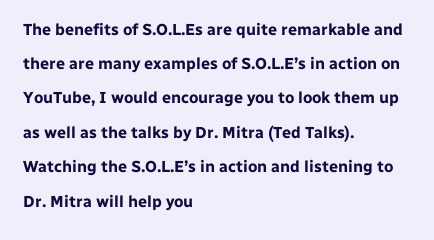The benefits of S.O.L.Es are quite remarkable and there are many examples of S.O.L.E’s in action on YouTube, I would encourage you to look them up as well as the talks by Dr. Mitra (Ted Talks).  Watching the S.O.L.E’s in action and listening to Dr. Mitra will help you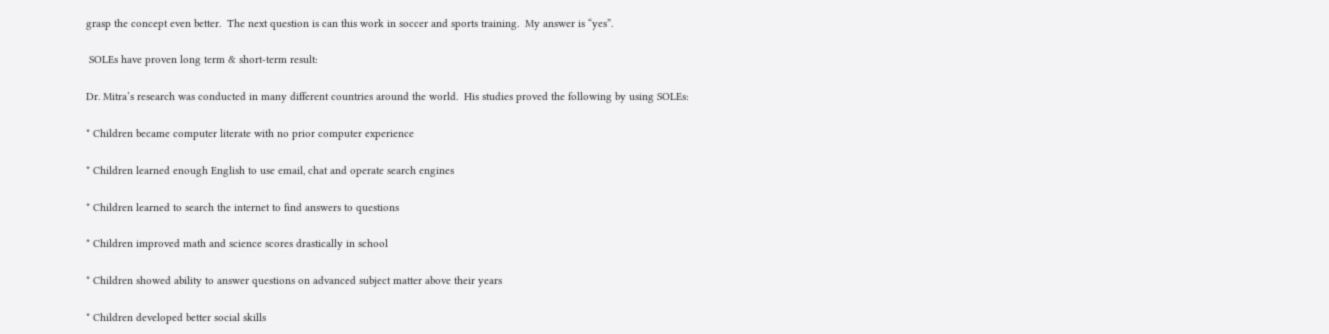grasp the concept even better.  The next question is can this work in soccer and sports training.  My answer is “yes”.

 SOLEs have proven long term & short-term result:

Dr. Mitra’s research was conducted in many different countries around the world.  His studies proved the following by using SOLEs:

* Children became computer literate with no prior computer experience

* Children learned enough English to use email, chat and operate search engines

* Children learned to search the internet to find answers to questions

* Children improved math and science scores drastically in school

* Children showed ability to answer questions on advanced subject matter above their years

* Children developed better social skills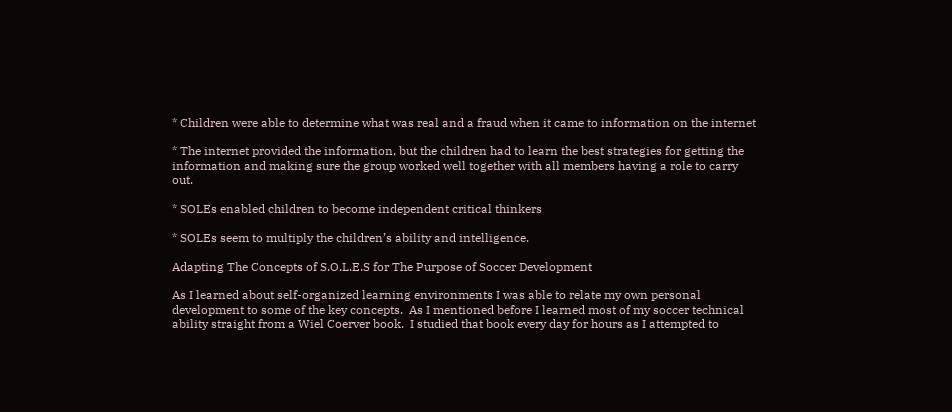* Children were able to determine what was real and a fraud when it came to information on the internet

* The internet provided the information, but the children had to learn the best strategies for getting the information and making sure the group worked well together with all members having a role to carry out.

* SOLEs enabled children to become independent critical thinkers

* SOLEs seem to multiply the children’s ability and intelligence.

Adapting The Concepts of S.O.L.E.S for The Purpose of Soccer Development

As I learned about self-organized learning environments I was able to relate my own personal development to some of the key concepts.  As I mentioned before I learned most of my soccer technical ability straight from a Wiel Coerver book.  I studied that book every day for hours as I attempted to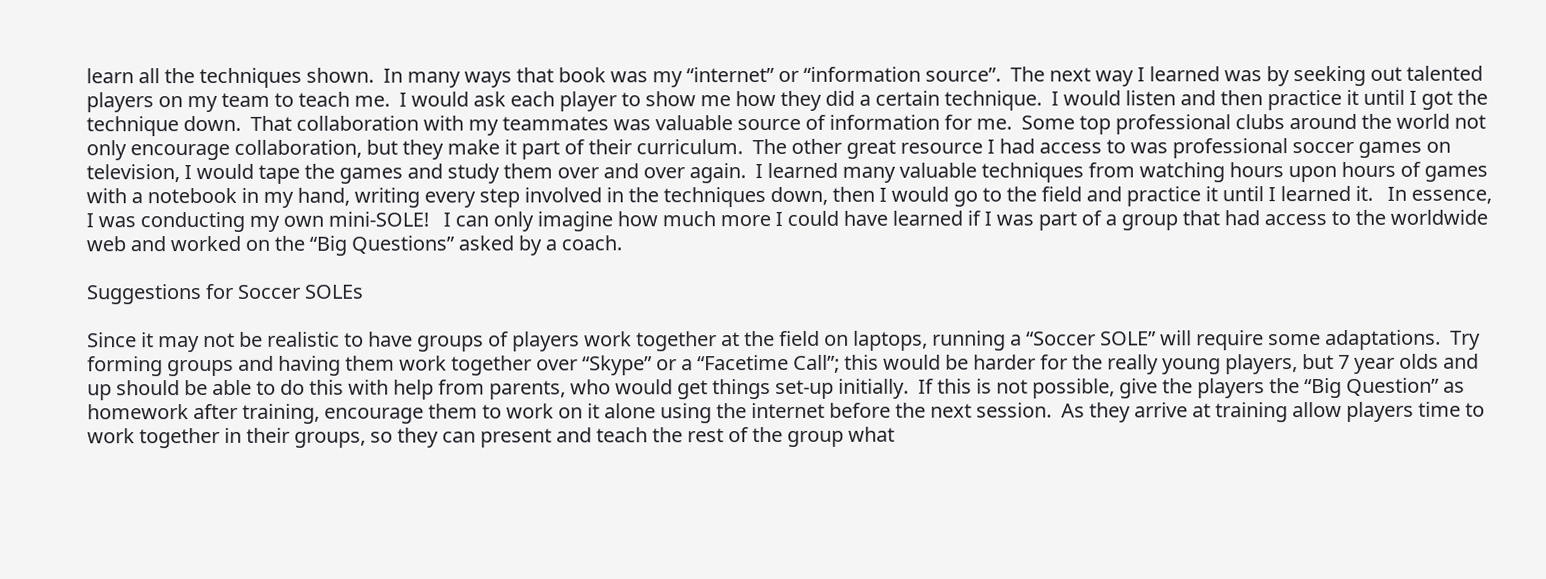learn all the techniques shown.  In many ways that book was my “internet” or “information source”.  The next way I learned was by seeking out talented players on my team to teach me.  I would ask each player to show me how they did a certain technique.  I would listen and then practice it until I got the technique down.  That collaboration with my teammates was valuable source of information for me.  Some top professional clubs around the world not only encourage collaboration, but they make it part of their curriculum.  The other great resource I had access to was professional soccer games on television, I would tape the games and study them over and over again.  I learned many valuable techniques from watching hours upon hours of games with a notebook in my hand, writing every step involved in the techniques down, then I would go to the field and practice it until I learned it.   In essence, I was conducting my own mini-SOLE!   I can only imagine how much more I could have learned if I was part of a group that had access to the worldwide web and worked on the “Big Questions” asked by a coach.

Suggestions for Soccer SOLEs

Since it may not be realistic to have groups of players work together at the field on laptops, running a “Soccer SOLE” will require some adaptations.  Try forming groups and having them work together over “Skype” or a “Facetime Call”; this would be harder for the really young players, but 7 year olds and up should be able to do this with help from parents, who would get things set-up initially.  If this is not possible, give the players the “Big Question” as homework after training, encourage them to work on it alone using the internet before the next session.  As they arrive at training allow players time to work together in their groups, so they can present and teach the rest of the group what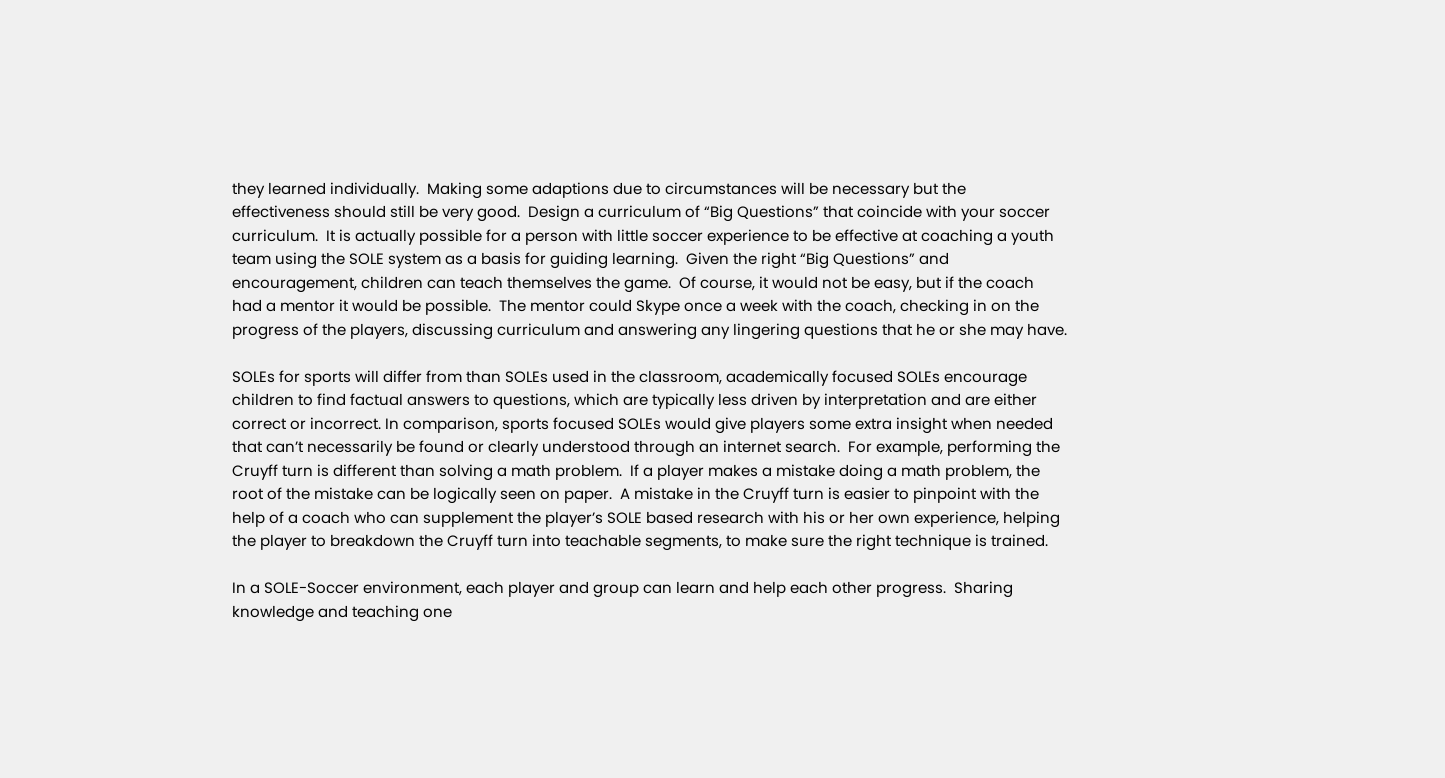they learned individually.  Making some adaptions due to circumstances will be necessary but the effectiveness should still be very good.  Design a curriculum of “Big Questions” that coincide with your soccer curriculum.  It is actually possible for a person with little soccer experience to be effective at coaching a youth team using the SOLE system as a basis for guiding learning.  Given the right “Big Questions” and encouragement, children can teach themselves the game.  Of course, it would not be easy, but if the coach had a mentor it would be possible.  The mentor could Skype once a week with the coach, checking in on the progress of the players, discussing curriculum and answering any lingering questions that he or she may have.

SOLEs for sports will differ from than SOLEs used in the classroom, academically focused SOLEs encourage children to find factual answers to questions, which are typically less driven by interpretation and are either correct or incorrect. In comparison, sports focused SOLEs would give players some extra insight when needed that can’t necessarily be found or clearly understood through an internet search.  For example, performing the Cruyff turn is different than solving a math problem.  If a player makes a mistake doing a math problem, the root of the mistake can be logically seen on paper.  A mistake in the Cruyff turn is easier to pinpoint with the help of a coach who can supplement the player’s SOLE based research with his or her own experience, helping the player to breakdown the Cruyff turn into teachable segments, to make sure the right technique is trained.

In a SOLE-Soccer environment, each player and group can learn and help each other progress.  Sharing knowledge and teaching one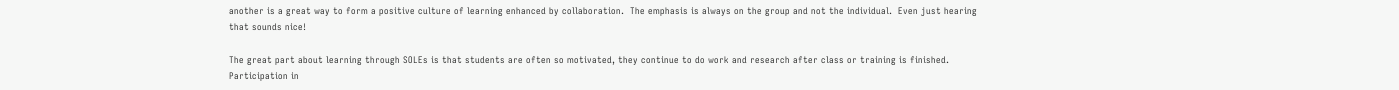another is a great way to form a positive culture of learning enhanced by collaboration.  The emphasis is always on the group and not the individual.  Even just hearing that sounds nice!

The great part about learning through SOLEs is that students are often so motivated, they continue to do work and research after class or training is finished.  Participation in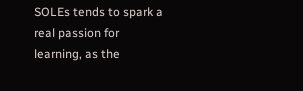SOLEs tends to spark a real passion for learning, as the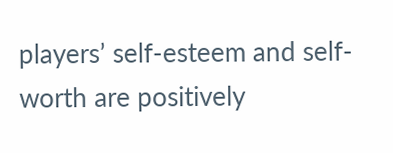players’ self-esteem and self-worth are positively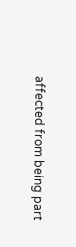affected from being part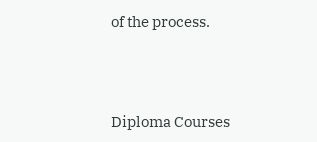of the process.




Diploma Courses